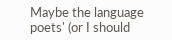Maybe the language poets' (or I should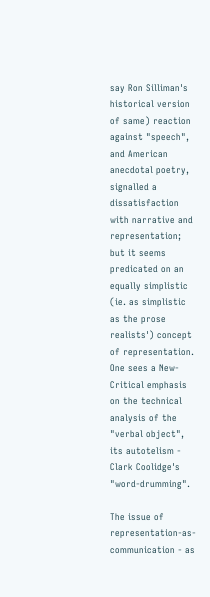say Ron Silliman's historical version of same) reaction against "speech", and American anecdotal poetry, signalled a dissatisfaction with narrative and representation; but it seems predicated on an equally simplistic (ie. as simplistic as the prose realists') concept of representation. One sees a New-Critical emphasis on the technical analysis of the "verbal object", its autotelism - Clark Coolidge's "word-drumming".

The issue of representation-as-communication - as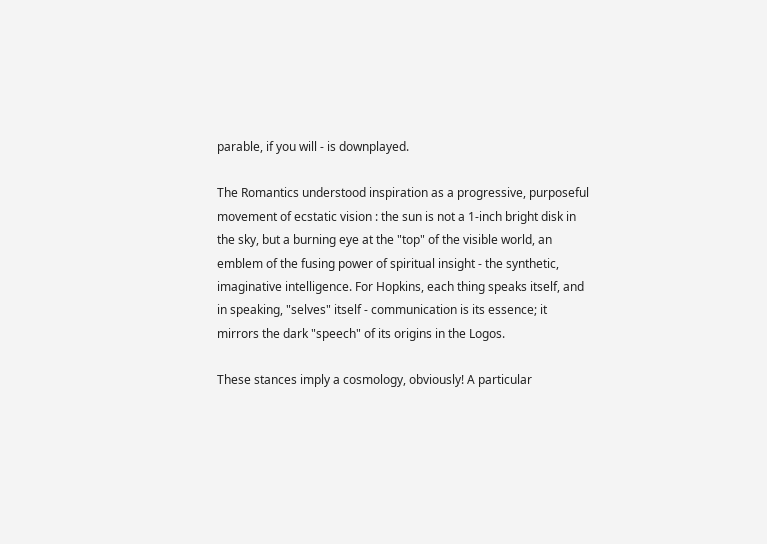parable, if you will - is downplayed.

The Romantics understood inspiration as a progressive, purposeful movement of ecstatic vision : the sun is not a 1-inch bright disk in the sky, but a burning eye at the "top" of the visible world, an emblem of the fusing power of spiritual insight - the synthetic, imaginative intelligence. For Hopkins, each thing speaks itself, and in speaking, "selves" itself - communication is its essence; it mirrors the dark "speech" of its origins in the Logos.

These stances imply a cosmology, obviously! A particular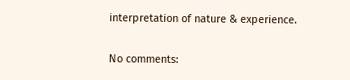interpretation of nature & experience.

No comments: